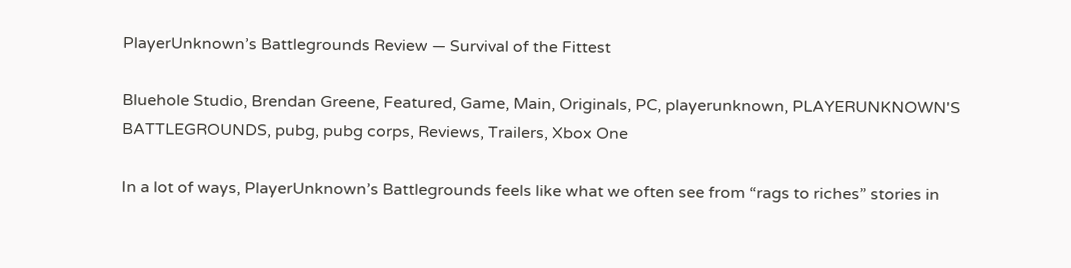PlayerUnknown’s Battlegrounds Review — Survival of the Fittest

Bluehole Studio, Brendan Greene, Featured, Game, Main, Originals, PC, playerunknown, PLAYERUNKNOWN'S BATTLEGROUNDS, pubg, pubg corps, Reviews, Trailers, Xbox One

In a lot of ways, PlayerUnknown’s Battlegrounds feels like what we often see from “rags to riches” stories in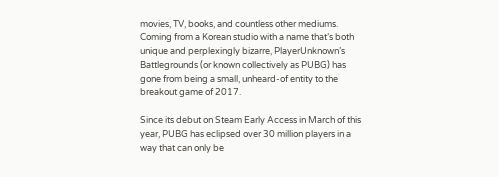movies, TV, books, and countless other mediums. Coming from a Korean studio with a name that’s both unique and perplexingly bizarre, PlayerUnknown’s Battlegrounds (or known collectively as PUBG) has gone from being a small, unheard-of entity to the breakout game of 2017.

Since its debut on Steam Early Access in March of this year, PUBG has eclipsed over 30 million players in a way that can only be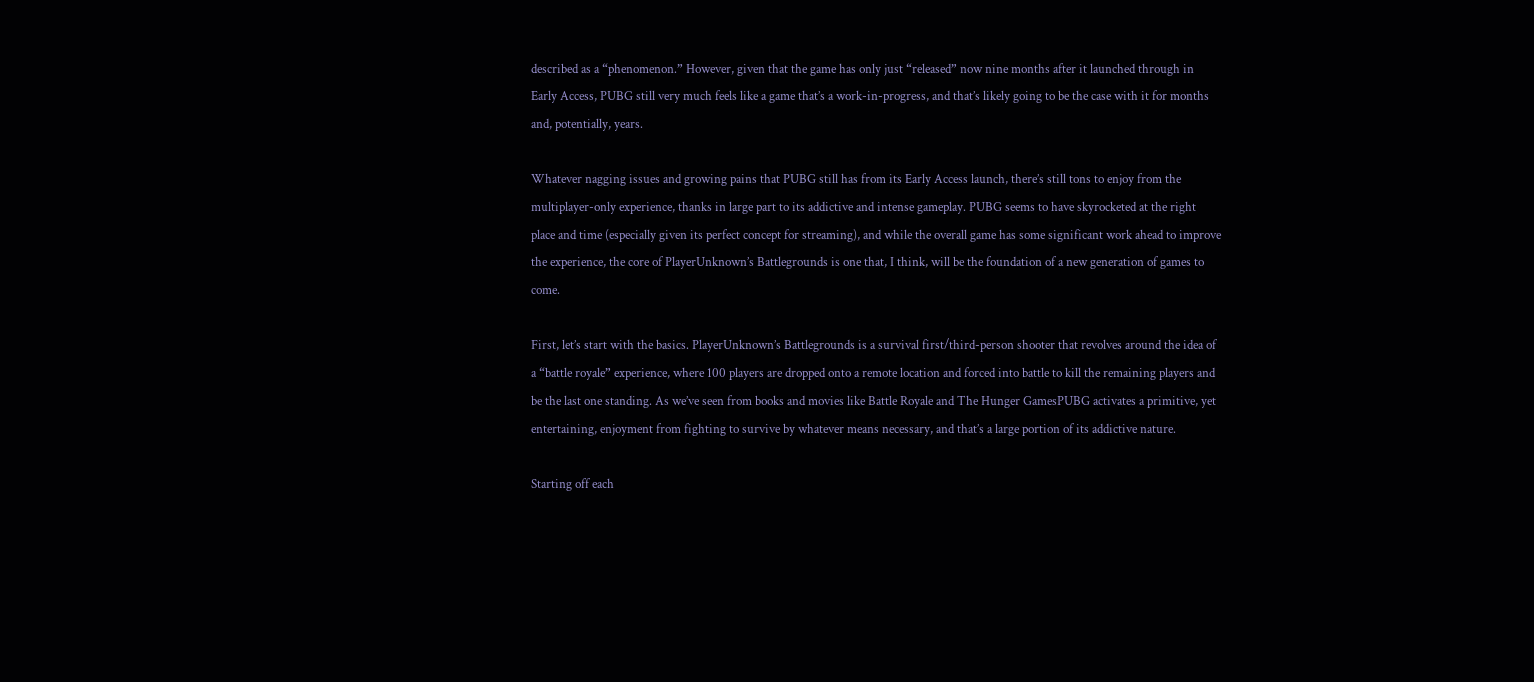described as a “phenomenon.” However, given that the game has only just “released” now nine months after it launched through in Early Access, PUBG still very much feels like a game that’s a work-in-progress, and that’s likely going to be the case with it for months and, potentially, years.

Whatever nagging issues and growing pains that PUBG still has from its Early Access launch, there’s still tons to enjoy from the multiplayer-only experience, thanks in large part to its addictive and intense gameplay. PUBG seems to have skyrocketed at the right place and time (especially given its perfect concept for streaming), and while the overall game has some significant work ahead to improve the experience, the core of PlayerUnknown’s Battlegrounds is one that, I think, will be the foundation of a new generation of games to come.

First, let’s start with the basics. PlayerUnknown’s Battlegrounds is a survival first/third-person shooter that revolves around the idea of a “battle royale” experience, where 100 players are dropped onto a remote location and forced into battle to kill the remaining players and be the last one standing. As we’ve seen from books and movies like Battle Royale and The Hunger GamesPUBG activates a primitive, yet entertaining, enjoyment from fighting to survive by whatever means necessary, and that’s a large portion of its addictive nature.

Starting off each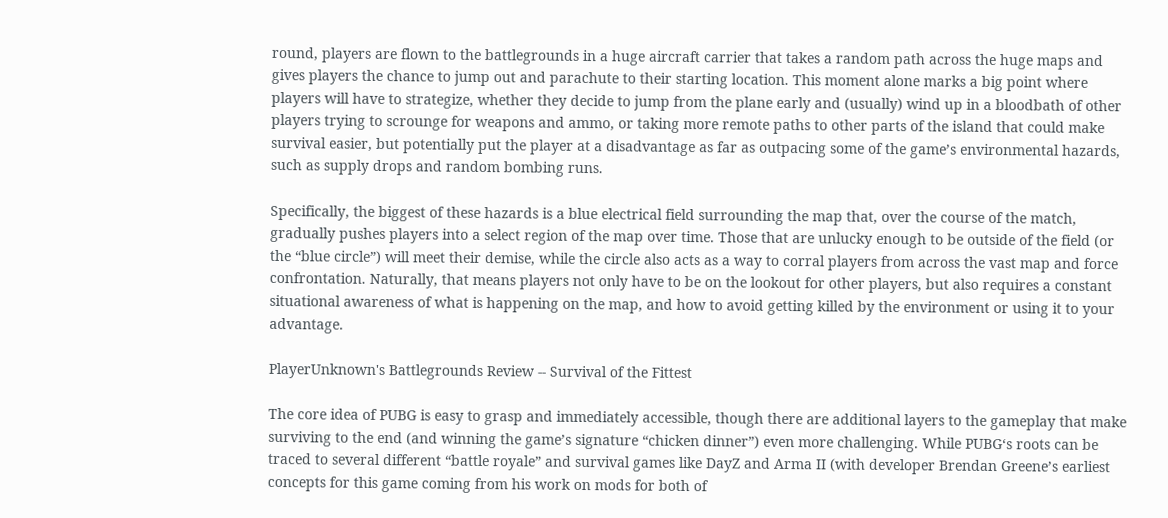round, players are flown to the battlegrounds in a huge aircraft carrier that takes a random path across the huge maps and gives players the chance to jump out and parachute to their starting location. This moment alone marks a big point where players will have to strategize, whether they decide to jump from the plane early and (usually) wind up in a bloodbath of other players trying to scrounge for weapons and ammo, or taking more remote paths to other parts of the island that could make survival easier, but potentially put the player at a disadvantage as far as outpacing some of the game’s environmental hazards, such as supply drops and random bombing runs.

Specifically, the biggest of these hazards is a blue electrical field surrounding the map that, over the course of the match, gradually pushes players into a select region of the map over time. Those that are unlucky enough to be outside of the field (or the “blue circle”) will meet their demise, while the circle also acts as a way to corral players from across the vast map and force confrontation. Naturally, that means players not only have to be on the lookout for other players, but also requires a constant situational awareness of what is happening on the map, and how to avoid getting killed by the environment or using it to your advantage.

PlayerUnknown's Battlegrounds Review -- Survival of the Fittest

The core idea of PUBG is easy to grasp and immediately accessible, though there are additional layers to the gameplay that make surviving to the end (and winning the game’s signature “chicken dinner”) even more challenging. While PUBG‘s roots can be traced to several different “battle royale” and survival games like DayZ and Arma II (with developer Brendan Greene’s earliest concepts for this game coming from his work on mods for both of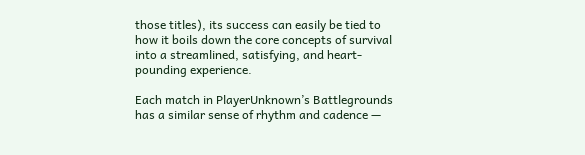those titles), its success can easily be tied to how it boils down the core concepts of survival into a streamlined, satisfying, and heart-pounding experience.

Each match in PlayerUnknown’s Battlegrounds has a similar sense of rhythm and cadence —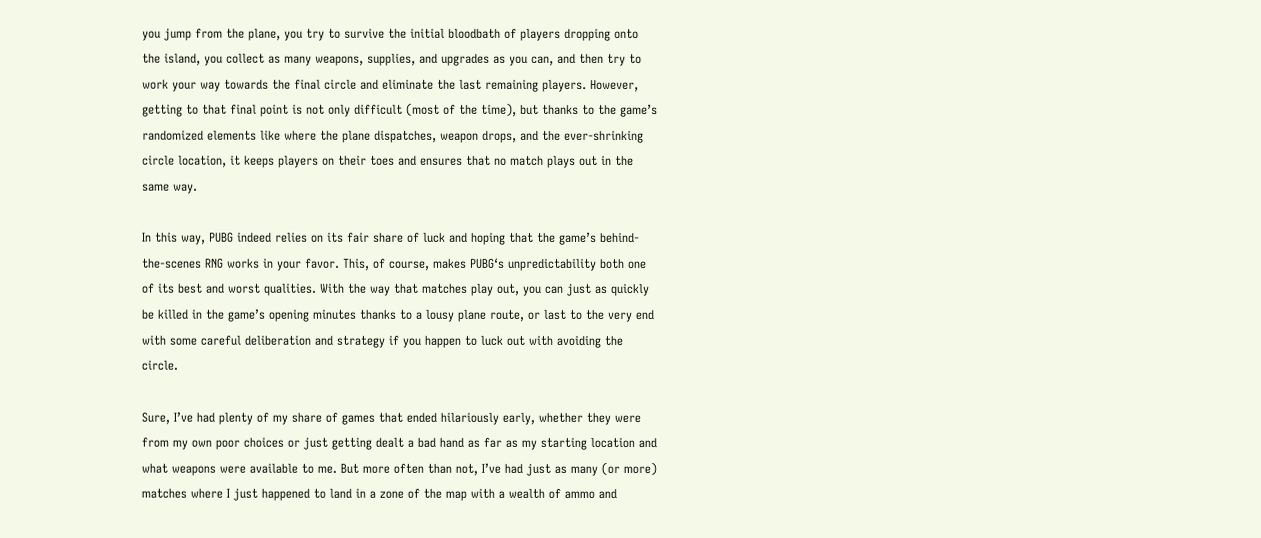you jump from the plane, you try to survive the initial bloodbath of players dropping onto the island, you collect as many weapons, supplies, and upgrades as you can, and then try to work your way towards the final circle and eliminate the last remaining players. However, getting to that final point is not only difficult (most of the time), but thanks to the game’s randomized elements like where the plane dispatches, weapon drops, and the ever-shrinking circle location, it keeps players on their toes and ensures that no match plays out in the same way.

In this way, PUBG indeed relies on its fair share of luck and hoping that the game’s behind-the-scenes RNG works in your favor. This, of course, makes PUBG‘s unpredictability both one of its best and worst qualities. With the way that matches play out, you can just as quickly be killed in the game’s opening minutes thanks to a lousy plane route, or last to the very end with some careful deliberation and strategy if you happen to luck out with avoiding the circle.

Sure, I’ve had plenty of my share of games that ended hilariously early, whether they were from my own poor choices or just getting dealt a bad hand as far as my starting location and what weapons were available to me. But more often than not, I’ve had just as many (or more) matches where I just happened to land in a zone of the map with a wealth of ammo and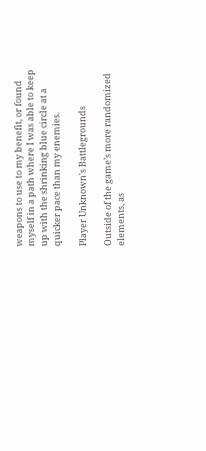weapons to use to my benefit, or found myself in a path where I was able to keep up with the shrinking blue circle at a quicker pace than my enemies.

Player Unknown's Battlegrounds

Outside of the game’s more randomized elements, as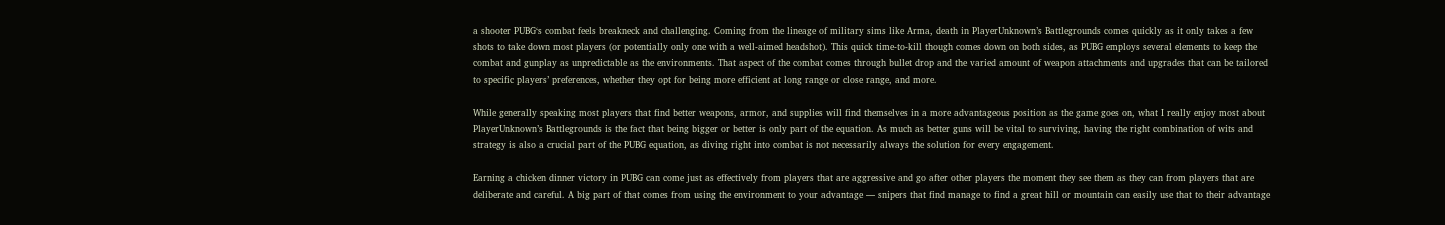a shooter PUBG‘s combat feels breakneck and challenging. Coming from the lineage of military sims like Arma, death in PlayerUnknown’s Battlegrounds comes quickly as it only takes a few shots to take down most players (or potentially only one with a well-aimed headshot). This quick time-to-kill though comes down on both sides, as PUBG employs several elements to keep the combat and gunplay as unpredictable as the environments. That aspect of the combat comes through bullet drop and the varied amount of weapon attachments and upgrades that can be tailored to specific players’ preferences, whether they opt for being more efficient at long range or close range, and more.

While generally speaking most players that find better weapons, armor, and supplies will find themselves in a more advantageous position as the game goes on, what I really enjoy most about PlayerUnknown’s Battlegrounds is the fact that being bigger or better is only part of the equation. As much as better guns will be vital to surviving, having the right combination of wits and strategy is also a crucial part of the PUBG equation, as diving right into combat is not necessarily always the solution for every engagement.

Earning a chicken dinner victory in PUBG can come just as effectively from players that are aggressive and go after other players the moment they see them as they can from players that are deliberate and careful. A big part of that comes from using the environment to your advantage — snipers that find manage to find a great hill or mountain can easily use that to their advantage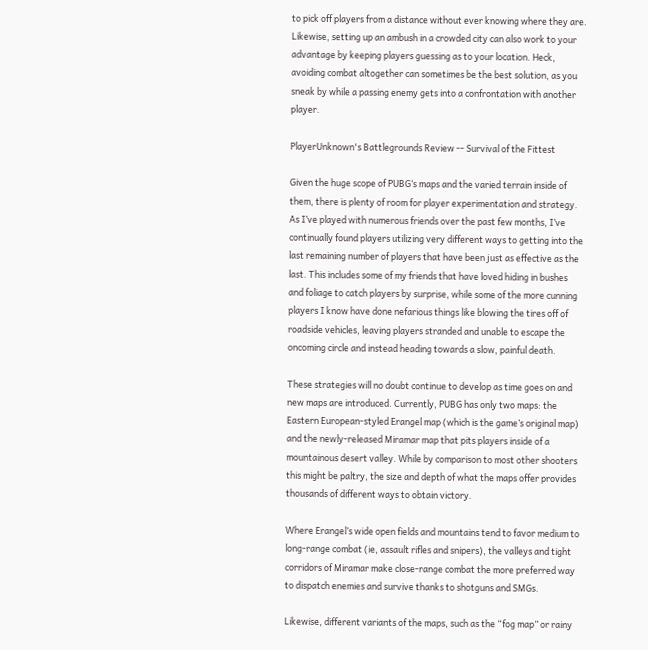to pick off players from a distance without ever knowing where they are. Likewise, setting up an ambush in a crowded city can also work to your advantage by keeping players guessing as to your location. Heck, avoiding combat altogether can sometimes be the best solution, as you sneak by while a passing enemy gets into a confrontation with another player.

PlayerUnknown's Battlegrounds Review -- Survival of the Fittest

Given the huge scope of PUBG‘s maps and the varied terrain inside of them, there is plenty of room for player experimentation and strategy. As I’ve played with numerous friends over the past few months, I’ve continually found players utilizing very different ways to getting into the last remaining number of players that have been just as effective as the last. This includes some of my friends that have loved hiding in bushes and foliage to catch players by surprise, while some of the more cunning players I know have done nefarious things like blowing the tires off of roadside vehicles, leaving players stranded and unable to escape the oncoming circle and instead heading towards a slow, painful death.

These strategies will no doubt continue to develop as time goes on and new maps are introduced. Currently, PUBG has only two maps: the Eastern European-styled Erangel map (which is the game’s original map) and the newly-released Miramar map that pits players inside of a mountainous desert valley. While by comparison to most other shooters this might be paltry, the size and depth of what the maps offer provides thousands of different ways to obtain victory.

Where Erangel’s wide open fields and mountains tend to favor medium to long-range combat (ie, assault rifles and snipers), the valleys and tight corridors of Miramar make close-range combat the more preferred way to dispatch enemies and survive thanks to shotguns and SMGs.

Likewise, different variants of the maps, such as the “fog map” or rainy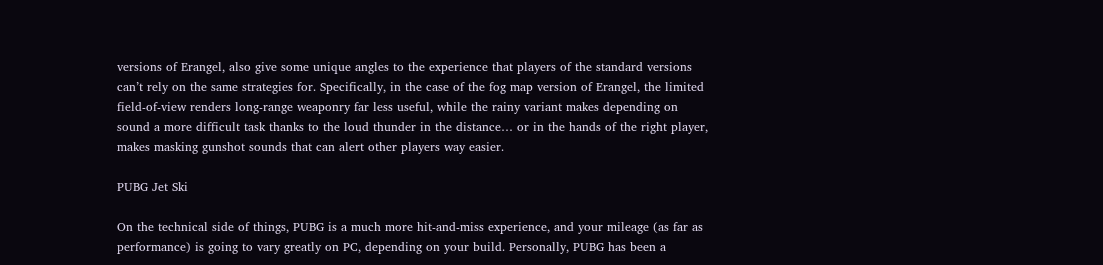versions of Erangel, also give some unique angles to the experience that players of the standard versions can’t rely on the same strategies for. Specifically, in the case of the fog map version of Erangel, the limited field-of-view renders long-range weaponry far less useful, while the rainy variant makes depending on sound a more difficult task thanks to the loud thunder in the distance… or in the hands of the right player, makes masking gunshot sounds that can alert other players way easier.

PUBG Jet Ski

On the technical side of things, PUBG is a much more hit-and-miss experience, and your mileage (as far as performance) is going to vary greatly on PC, depending on your build. Personally, PUBG has been a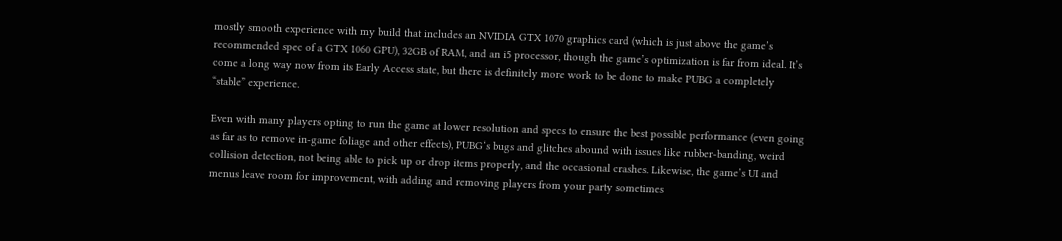mostly smooth experience with my build that includes an NVIDIA GTX 1070 graphics card (which is just above the game’s recommended spec of a GTX 1060 GPU), 32GB of RAM, and an i5 processor, though the game’s optimization is far from ideal. It’s come a long way now from its Early Access state, but there is definitely more work to be done to make PUBG a completely “stable” experience.

Even with many players opting to run the game at lower resolution and specs to ensure the best possible performance (even going as far as to remove in-game foliage and other effects), PUBG‘s bugs and glitches abound with issues like rubber-banding, weird collision detection, not being able to pick up or drop items properly, and the occasional crashes. Likewise, the game’s UI and menus leave room for improvement, with adding and removing players from your party sometimes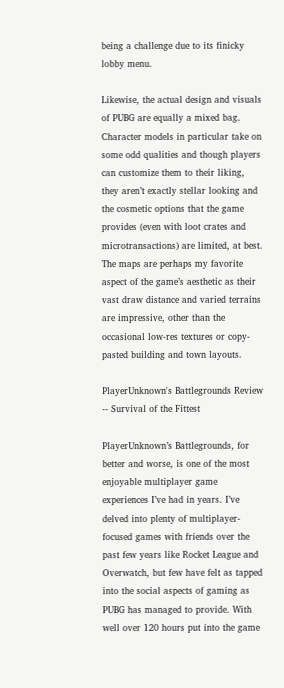being a challenge due to its finicky lobby menu.

Likewise, the actual design and visuals of PUBG are equally a mixed bag. Character models in particular take on some odd qualities and though players can customize them to their liking, they aren’t exactly stellar looking and the cosmetic options that the game provides (even with loot crates and microtransactions) are limited, at best. The maps are perhaps my favorite aspect of the game’s aesthetic as their vast draw distance and varied terrains are impressive, other than the occasional low-res textures or copy-pasted building and town layouts.

PlayerUnknown's Battlegrounds Review -- Survival of the Fittest

PlayerUnknown’s Battlegrounds, for better and worse, is one of the most enjoyable multiplayer game experiences I’ve had in years. I’ve delved into plenty of multiplayer-focused games with friends over the past few years like Rocket League and Overwatch, but few have felt as tapped into the social aspects of gaming as PUBG has managed to provide. With well over 120 hours put into the game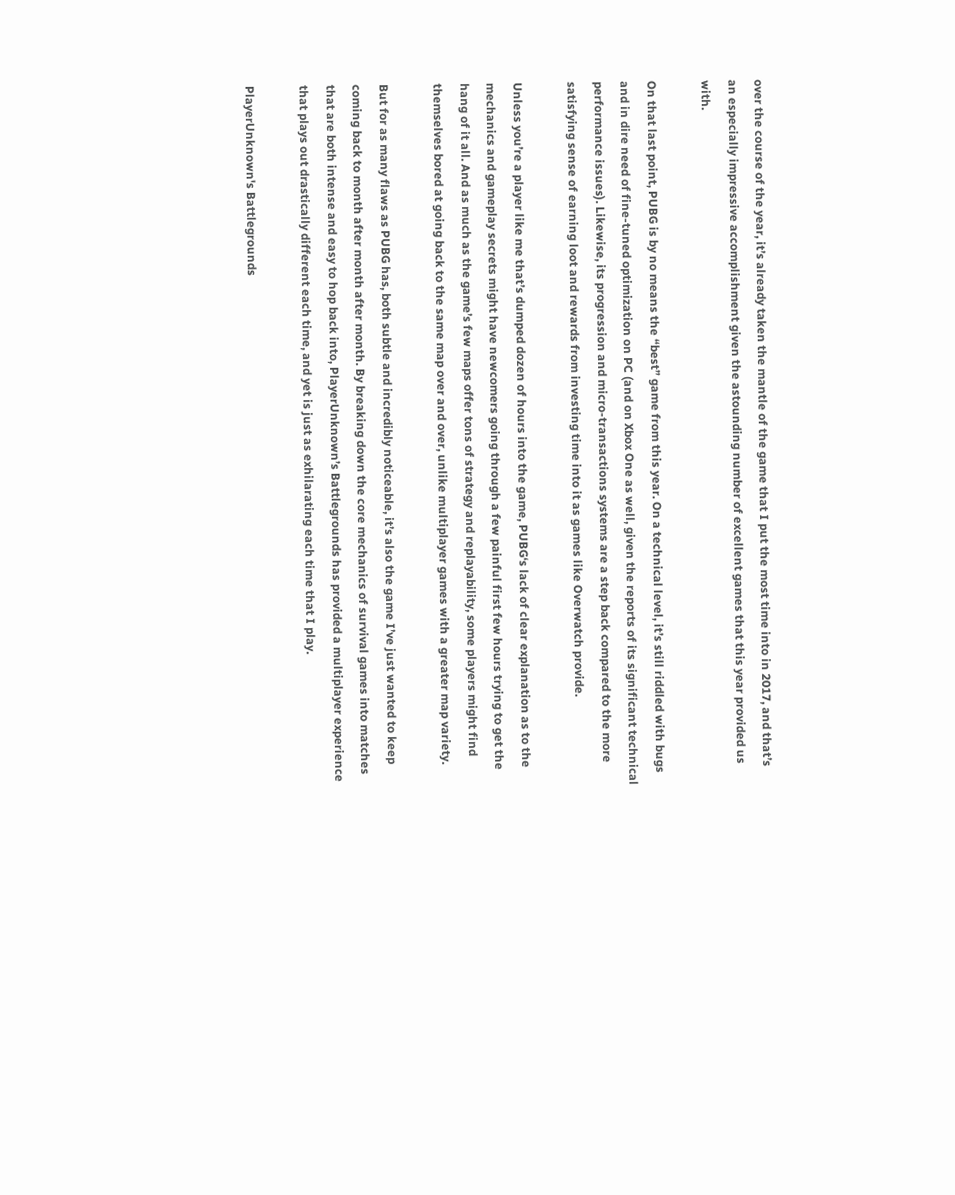over the course of the year, it’s already taken the mantle of the game that I put the most time into in 2017, and that’s an especially impressive accomplishment given the astounding number of excellent games that this year provided us with.

On that last point, PUBG is by no means the “best” game from this year. On a technical level, it’s still riddled with bugs and in dire need of fine-tuned optimization on PC (and on Xbox One as well, given the reports of its significant technical performance issues). Likewise, its progression and micro-transactions systems are a step back compared to the more satisfying sense of earning loot and rewards from investing time into it as games like Overwatch provide.

Unless you’re a player like me that’s dumped dozen of hours into the game, PUBG‘s lack of clear explanation as to the mechanics and gameplay secrets might have newcomers going through a few painful first few hours trying to get the hang of it all. And as much as the game’s few maps offer tons of strategy and replayability, some players might find themselves bored at going back to the same map over and over, unlike multiplayer games with a greater map variety.

But for as many flaws as PUBG has, both subtle and incredibly noticeable, it’s also the game I’ve just wanted to keep coming back to month after month after month. By breaking down the core mechanics of survival games into matches that are both intense and easy to hop back into, PlayerUnknown’s Battlegrounds has provided a multiplayer experience that plays out drastically different each time, and yet is just as exhilarating each time that I play.

PlayerUnknown's Battlegrounds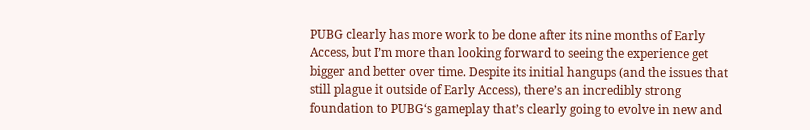PUBG clearly has more work to be done after its nine months of Early Access, but I’m more than looking forward to seeing the experience get bigger and better over time. Despite its initial hangups (and the issues that still plague it outside of Early Access), there’s an incredibly strong foundation to PUBG‘s gameplay that’s clearly going to evolve in new and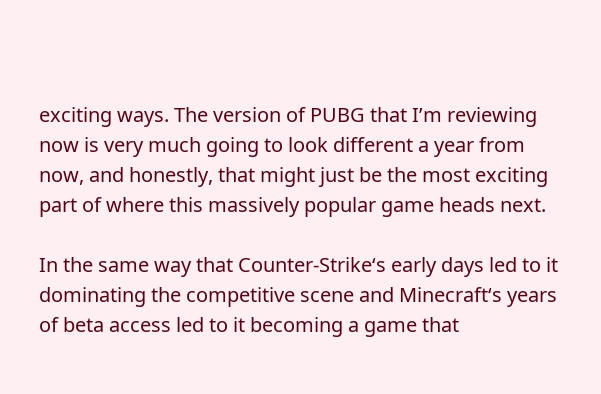exciting ways. The version of PUBG that I’m reviewing now is very much going to look different a year from now, and honestly, that might just be the most exciting part of where this massively popular game heads next.

In the same way that Counter-Strike‘s early days led to it dominating the competitive scene and Minecraft‘s years of beta access led to it becoming a game that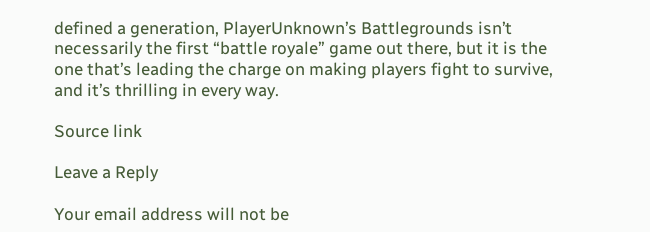defined a generation, PlayerUnknown’s Battlegrounds isn’t necessarily the first “battle royale” game out there, but it is the one that’s leading the charge on making players fight to survive, and it’s thrilling in every way.

Source link

Leave a Reply

Your email address will not be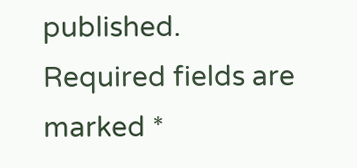published. Required fields are marked *